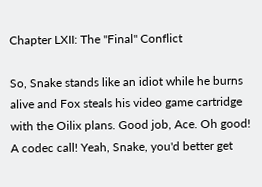Chapter LXII: The "Final" Conflict

So, Snake stands like an idiot while he burns alive and Fox steals his video game cartridge with the Oilix plans. Good job, Ace. Oh good! A codec call! Yeah, Snake, you'd better get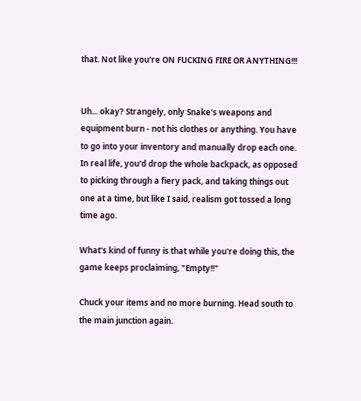that. Not like you're ON FUCKING FIRE OR ANYTHING!!!


Uh... okay? Strangely, only Snake's weapons and equipment burn - not his clothes or anything. You have to go into your inventory and manually drop each one. In real life, you'd drop the whole backpack, as opposed to picking through a fiery pack, and taking things out one at a time, but like I said, realism got tossed a long time ago.

What's kind of funny is that while you're doing this, the game keeps proclaiming, "Empty!!"

Chuck your items and no more burning. Head south to the main junction again.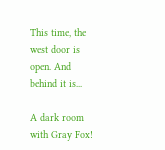This time, the west door is open. And behind it is...

A dark room with Gray Fox!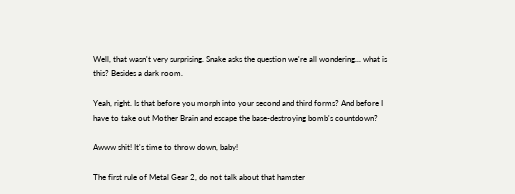Well, that wasn't very surprising. Snake asks the question we're all wondering... what is this? Besides a dark room.

Yeah, right. Is that before you morph into your second and third forms? And before I have to take out Mother Brain and escape the base-destroying bomb's countdown?

Awww shit! It's time to throw down, baby!

The first rule of Metal Gear 2, do not talk about that hamster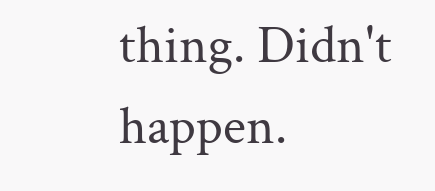thing. Didn't happen.